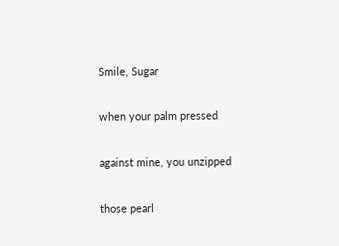Smile, Sugar

when your palm pressed

against mine, you unzipped

those pearl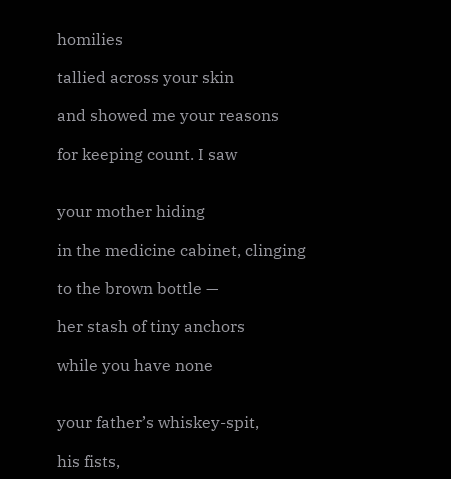homilies

tallied across your skin

and showed me your reasons

for keeping count. I saw


your mother hiding

in the medicine cabinet, clinging

to the brown bottle —

her stash of tiny anchors

while you have none


your father’s whiskey-spit,

his fists,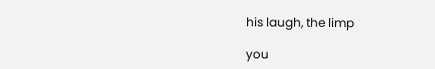his laugh, the limp

you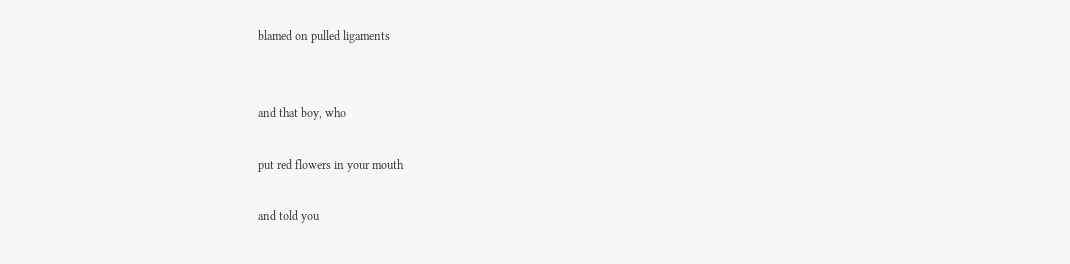blamed on pulled ligaments


and that boy, who

put red flowers in your mouth

and told you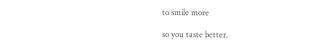to smile more

so you taste better.